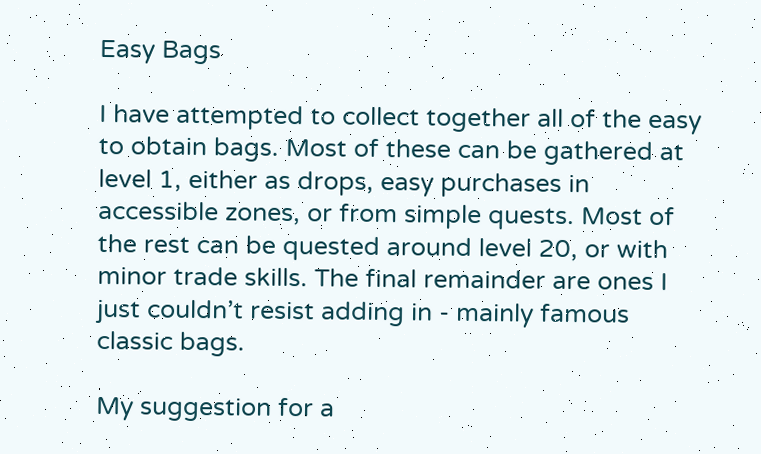Easy Bags

I have attempted to collect together all of the easy to obtain bags. Most of these can be gathered at level 1, either as drops, easy purchases in accessible zones, or from simple quests. Most of the rest can be quested around level 20, or with minor trade skills. The final remainder are ones I just couldn’t resist adding in - mainly famous classic bags.

My suggestion for a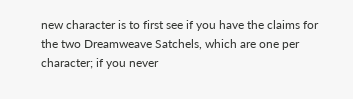new character is to first see if you have the claims for the two Dreamweave Satchels, which are one per character; if you never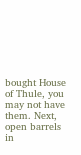bought House of Thule, you may not have them. Next, open barrels in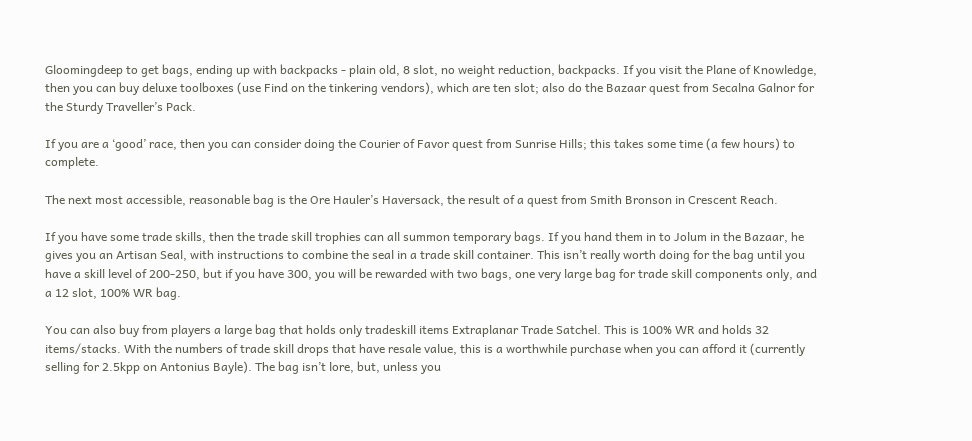Gloomingdeep to get bags, ending up with backpacks - plain old, 8 slot, no weight reduction, backpacks. If you visit the Plane of Knowledge, then you can buy deluxe toolboxes (use Find on the tinkering vendors), which are ten slot; also do the Bazaar quest from Secalna Galnor for the Sturdy Traveller’s Pack.

If you are a ‘good’ race, then you can consider doing the Courier of Favor quest from Sunrise Hills; this takes some time (a few hours) to complete.

The next most accessible, reasonable bag is the Ore Hauler’s Haversack, the result of a quest from Smith Bronson in Crescent Reach.

If you have some trade skills, then the trade skill trophies can all summon temporary bags. If you hand them in to Jolum in the Bazaar, he gives you an Artisan Seal, with instructions to combine the seal in a trade skill container. This isn’t really worth doing for the bag until you have a skill level of 200-250, but if you have 300, you will be rewarded with two bags, one very large bag for trade skill components only, and a 12 slot, 100% WR bag.

You can also buy from players a large bag that holds only tradeskill items Extraplanar Trade Satchel. This is 100% WR and holds 32 items/stacks. With the numbers of trade skill drops that have resale value, this is a worthwhile purchase when you can afford it (currently selling for 2.5kpp on Antonius Bayle). The bag isn’t lore, but, unless you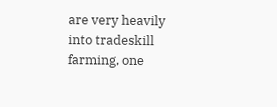are very heavily into tradeskill farming, one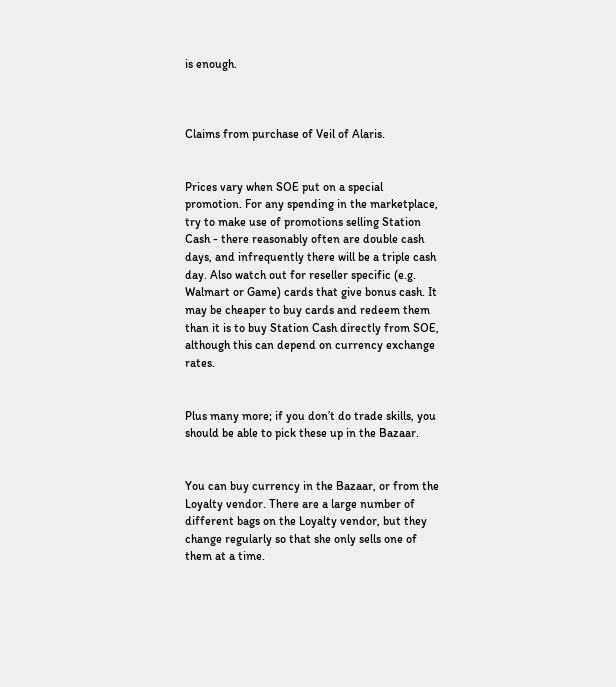is enough.



Claims from purchase of Veil of Alaris.


Prices vary when SOE put on a special promotion. For any spending in the marketplace, try to make use of promotions selling Station Cash - there reasonably often are double cash days, and infrequently there will be a triple cash day. Also watch out for reseller specific (e.g. Walmart or Game) cards that give bonus cash. It may be cheaper to buy cards and redeem them than it is to buy Station Cash directly from SOE, although this can depend on currency exchange rates.


Plus many more; if you don’t do trade skills, you should be able to pick these up in the Bazaar.


You can buy currency in the Bazaar, or from the Loyalty vendor. There are a large number of different bags on the Loyalty vendor, but they change regularly so that she only sells one of them at a time.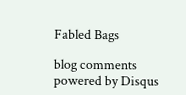Fabled Bags

blog comments powered by Disqus